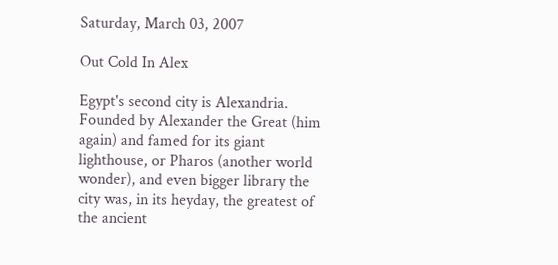Saturday, March 03, 2007

Out Cold In Alex

Egypt's second city is Alexandria. Founded by Alexander the Great (him again) and famed for its giant lighthouse, or Pharos (another world wonder), and even bigger library the city was, in its heyday, the greatest of the ancient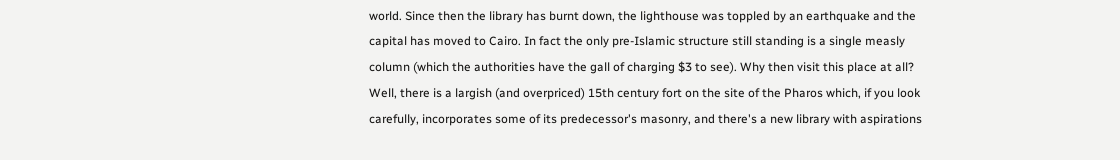world. Since then the library has burnt down, the lighthouse was toppled by an earthquake and the capital has moved to Cairo. In fact the only pre-Islamic structure still standing is a single measly column (which the authorities have the gall of charging $3 to see). Why then visit this place at all? Well, there is a largish (and overpriced) 15th century fort on the site of the Pharos which, if you look carefully, incorporates some of its predecessor's masonry, and there's a new library with aspirations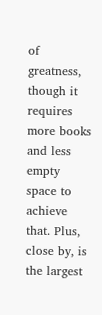of greatness, though it requires more books and less empty space to achieve that. Plus, close by, is the largest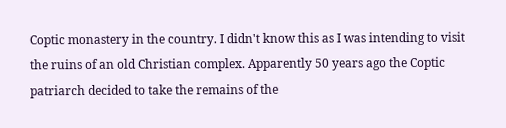Coptic monastery in the country. I didn't know this as I was intending to visit the ruins of an old Christian complex. Apparently 50 years ago the Coptic patriarch decided to take the remains of the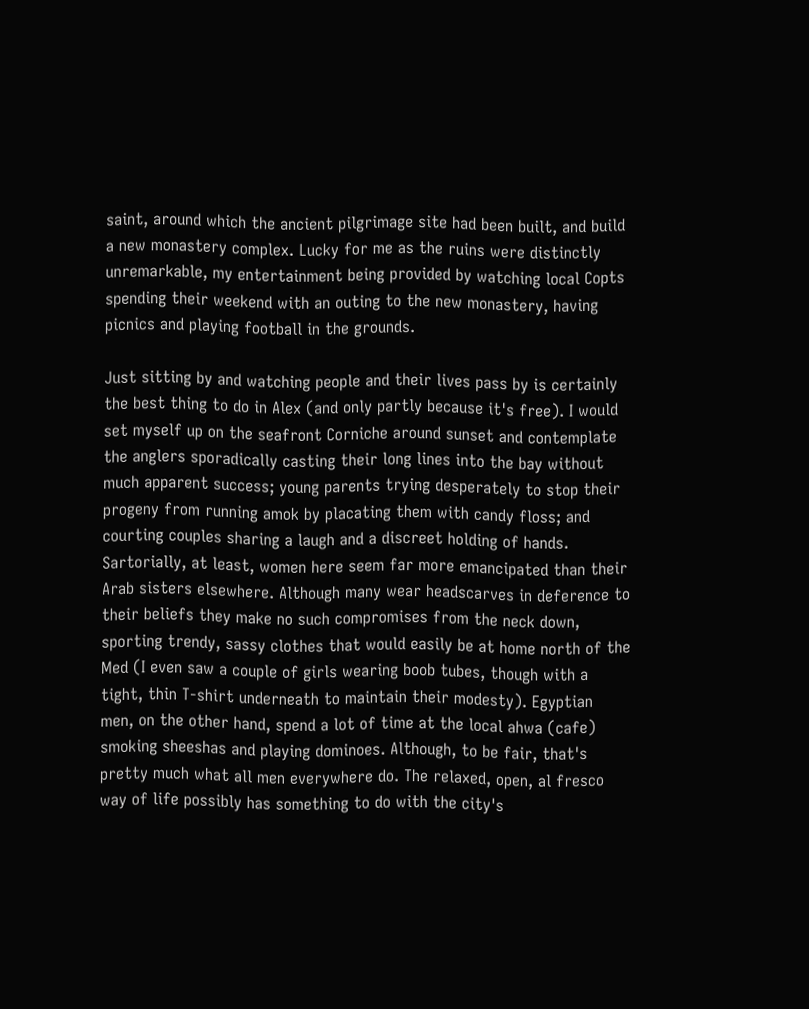saint, around which the ancient pilgrimage site had been built, and build a new monastery complex. Lucky for me as the ruins were distinctly unremarkable, my entertainment being provided by watching local Copts spending their weekend with an outing to the new monastery, having picnics and playing football in the grounds.

Just sitting by and watching people and their lives pass by is certainly the best thing to do in Alex (and only partly because it's free). I would set myself up on the seafront Corniche around sunset and contemplate the anglers sporadically casting their long lines into the bay without much apparent success; young parents trying desperately to stop their progeny from running amok by placating them with candy floss; and courting couples sharing a laugh and a discreet holding of hands. Sartorially, at least, women here seem far more emancipated than their Arab sisters elsewhere. Although many wear headscarves in deference to their beliefs they make no such compromises from the neck down, sporting trendy, sassy clothes that would easily be at home north of the Med (I even saw a couple of girls wearing boob tubes, though with a tight, thin T-shirt underneath to maintain their modesty). Egyptian men, on the other hand, spend a lot of time at the local ahwa (cafe) smoking sheeshas and playing dominoes. Although, to be fair, that's pretty much what all men everywhere do. The relaxed, open, al fresco way of life possibly has something to do with the city's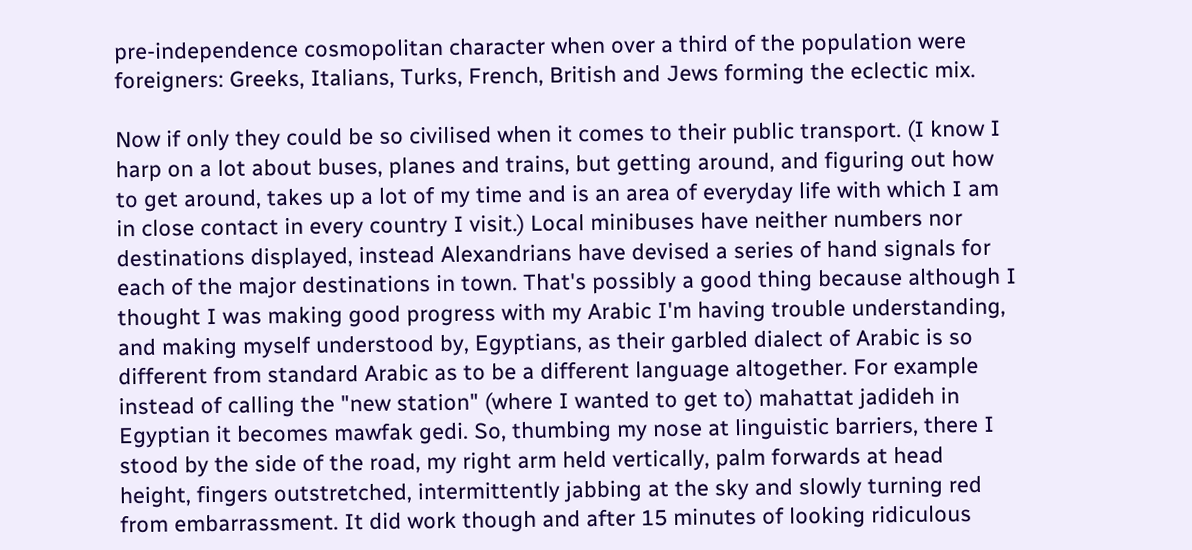pre-independence cosmopolitan character when over a third of the population were foreigners: Greeks, Italians, Turks, French, British and Jews forming the eclectic mix.

Now if only they could be so civilised when it comes to their public transport. (I know I harp on a lot about buses, planes and trains, but getting around, and figuring out how to get around, takes up a lot of my time and is an area of everyday life with which I am in close contact in every country I visit.) Local minibuses have neither numbers nor destinations displayed, instead Alexandrians have devised a series of hand signals for each of the major destinations in town. That's possibly a good thing because although I thought I was making good progress with my Arabic I'm having trouble understanding, and making myself understood by, Egyptians, as their garbled dialect of Arabic is so different from standard Arabic as to be a different language altogether. For example instead of calling the "new station" (where I wanted to get to) mahattat jadideh in Egyptian it becomes mawfak gedi. So, thumbing my nose at linguistic barriers, there I stood by the side of the road, my right arm held vertically, palm forwards at head height, fingers outstretched, intermittently jabbing at the sky and slowly turning red from embarrassment. It did work though and after 15 minutes of looking ridiculous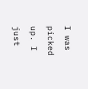I was picked up. I just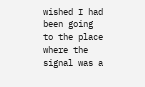wished I had been going to the place where the signal was a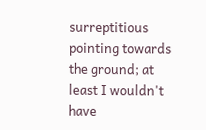surreptitious pointing towards the ground; at least I wouldn't have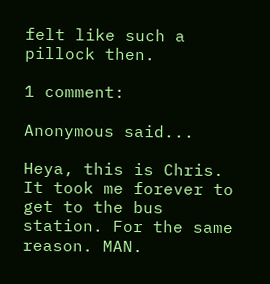felt like such a pillock then.

1 comment:

Anonymous said...

Heya, this is Chris. It took me forever to get to the bus station. For the same reason. MAN.